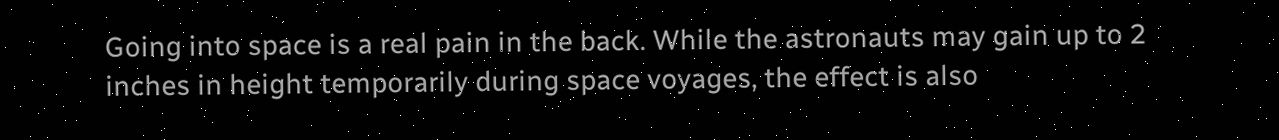Going into space is a real pain in the back. While the astronauts may gain up to 2 inches in height temporarily during space voyages, the effect is also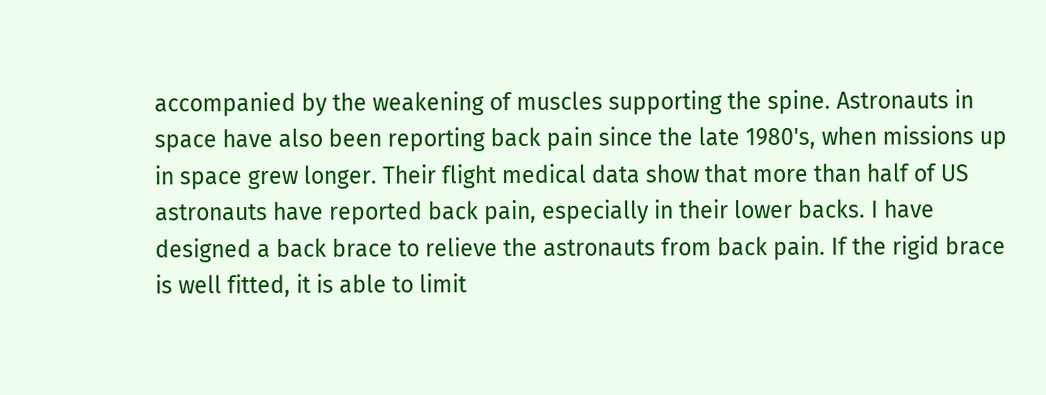accompanied by the weakening of muscles supporting the spine. Astronauts in space have also been reporting back pain since the late 1980's, when missions up in space grew longer. Their flight medical data show that more than half of US astronauts have reported back pain, especially in their lower backs. I have designed a back brace to relieve the astronauts from back pain. If the rigid brace is well fitted, it is able to limit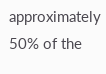approximately 50% of the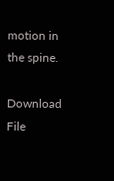motion in the spine.

Download File